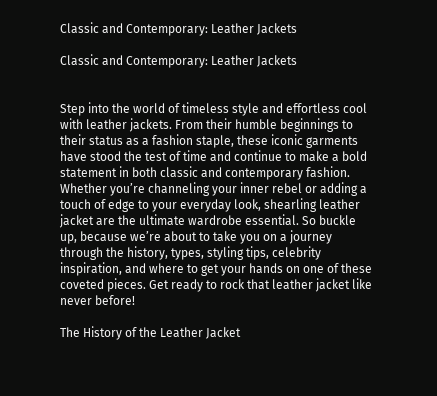Classic and Contemporary: Leather Jackets

Classic and Contemporary: Leather Jackets


Step into the world of timeless style and effortless cool with leather jackets. From their humble beginnings to their status as a fashion staple, these iconic garments have stood the test of time and continue to make a bold statement in both classic and contemporary fashion. Whether you’re channeling your inner rebel or adding a touch of edge to your everyday look, shearling leather jacket are the ultimate wardrobe essential. So buckle up, because we’re about to take you on a journey through the history, types, styling tips, celebrity inspiration, and where to get your hands on one of these coveted pieces. Get ready to rock that leather jacket like never before!

The History of the Leather Jacket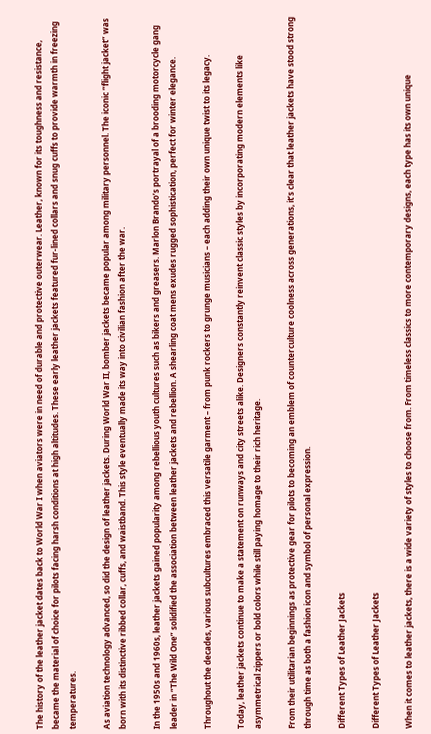The history of the leather jacket dates back to World War I when aviators were in need of durable and protective outerwear. Leather, known for its toughness and resistance, became the material of choice for pilots facing harsh conditions at high altitudes. These early leather jackets featured fur-lined collars and snug cuffs to provide warmth in freezing temperatures.

As aviation technology advanced, so did the design of leather jackets. During World War II, bomber jackets became popular among military personnel. The iconic “flight jacket” was born with its distinctive ribbed collar, cuffs, and waistband. This style eventually made its way into civilian fashion after the war.

In the 1950s and 1960s, leather jackets gained popularity among rebellious youth cultures such as bikers and greasers. Marlon Brando’s portrayal of a brooding motorcycle gang leader in “The Wild One” solidified the association between leather jackets and rebellion. A shearling coat mens exudes rugged sophistication, perfect for winter elegance.

Throughout the decades, various subcultures embraced this versatile garment – from punk rockers to grunge musicians – each adding their own unique twist to its legacy.

Today, leather jackets continue to make a statement on runways and city streets alike. Designers constantly reinvent classic styles by incorporating modern elements like asymmetrical zippers or bold colors while still paying homage to their rich heritage.

From their utilitarian beginnings as protective gear for pilots to becoming an emblem of counterculture coolness across generations, it’s clear that leather jackets have stood strong through time as both a fashion icon and symbol of personal expression.

Different Types of Leather Jackets

Different Types of Leather Jackets

When it comes to leather jackets, there is a wide variety of styles to choose from. From timeless classics to more contemporary designs, each type has its own unique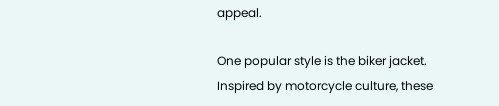appeal.

One popular style is the biker jacket. Inspired by motorcycle culture, these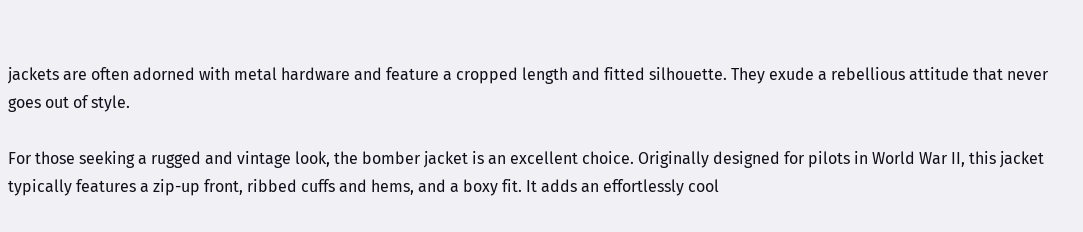jackets are often adorned with metal hardware and feature a cropped length and fitted silhouette. They exude a rebellious attitude that never goes out of style.

For those seeking a rugged and vintage look, the bomber jacket is an excellent choice. Originally designed for pilots in World War II, this jacket typically features a zip-up front, ribbed cuffs and hems, and a boxy fit. It adds an effortlessly cool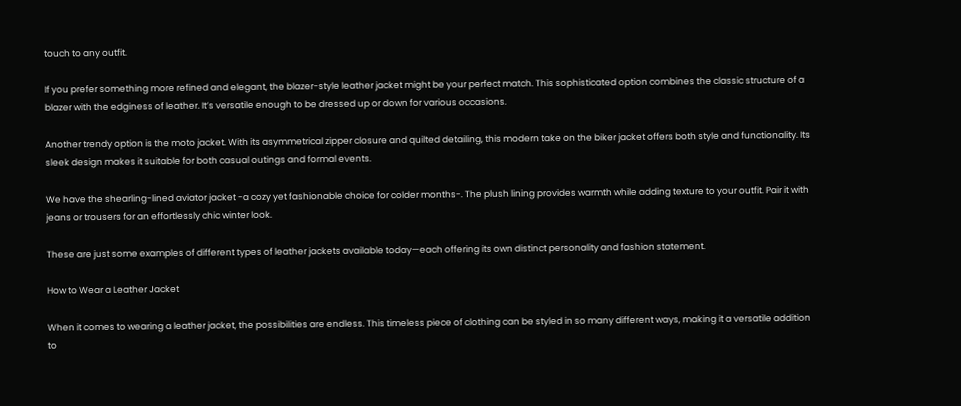touch to any outfit.

If you prefer something more refined and elegant, the blazer-style leather jacket might be your perfect match. This sophisticated option combines the classic structure of a blazer with the edginess of leather. It’s versatile enough to be dressed up or down for various occasions.

Another trendy option is the moto jacket. With its asymmetrical zipper closure and quilted detailing, this modern take on the biker jacket offers both style and functionality. Its sleek design makes it suitable for both casual outings and formal events.

We have the shearling-lined aviator jacket -a cozy yet fashionable choice for colder months-. The plush lining provides warmth while adding texture to your outfit. Pair it with jeans or trousers for an effortlessly chic winter look.

These are just some examples of different types of leather jackets available today—each offering its own distinct personality and fashion statement.

How to Wear a Leather Jacket

When it comes to wearing a leather jacket, the possibilities are endless. This timeless piece of clothing can be styled in so many different ways, making it a versatile addition to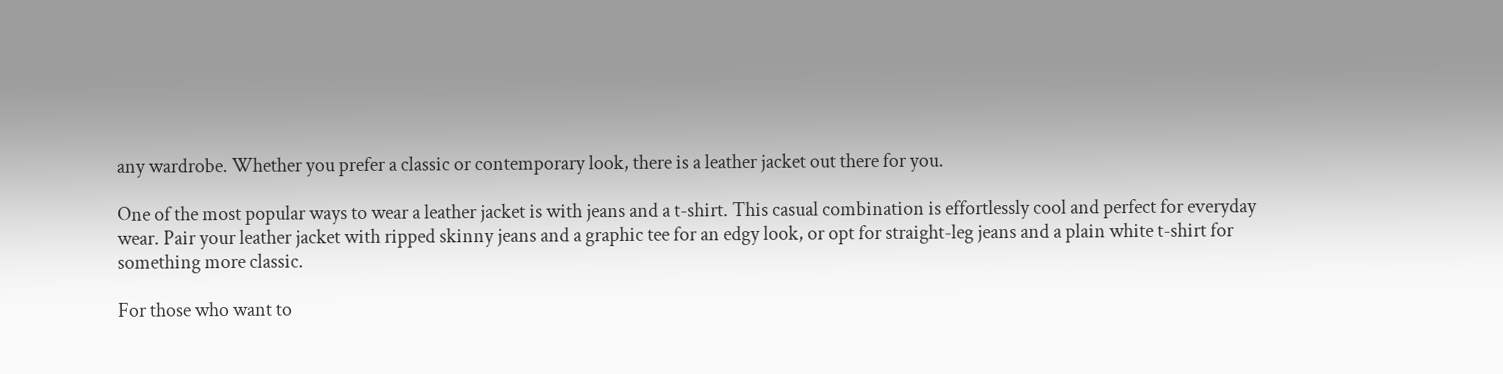any wardrobe. Whether you prefer a classic or contemporary look, there is a leather jacket out there for you.

One of the most popular ways to wear a leather jacket is with jeans and a t-shirt. This casual combination is effortlessly cool and perfect for everyday wear. Pair your leather jacket with ripped skinny jeans and a graphic tee for an edgy look, or opt for straight-leg jeans and a plain white t-shirt for something more classic.

For those who want to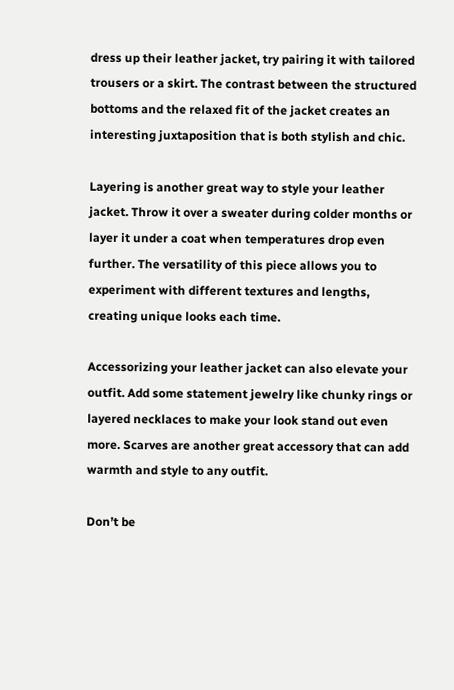dress up their leather jacket, try pairing it with tailored trousers or a skirt. The contrast between the structured bottoms and the relaxed fit of the jacket creates an interesting juxtaposition that is both stylish and chic.

Layering is another great way to style your leather jacket. Throw it over a sweater during colder months or layer it under a coat when temperatures drop even further. The versatility of this piece allows you to experiment with different textures and lengths, creating unique looks each time.

Accessorizing your leather jacket can also elevate your outfit. Add some statement jewelry like chunky rings or layered necklaces to make your look stand out even more. Scarves are another great accessory that can add warmth and style to any outfit.

Don’t be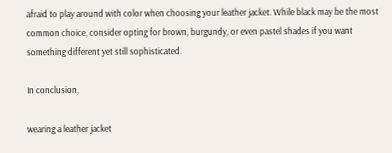afraid to play around with color when choosing your leather jacket. While black may be the most common choice, consider opting for brown, burgundy, or even pastel shades if you want something different yet still sophisticated.

In conclusion,

wearing a leather jacket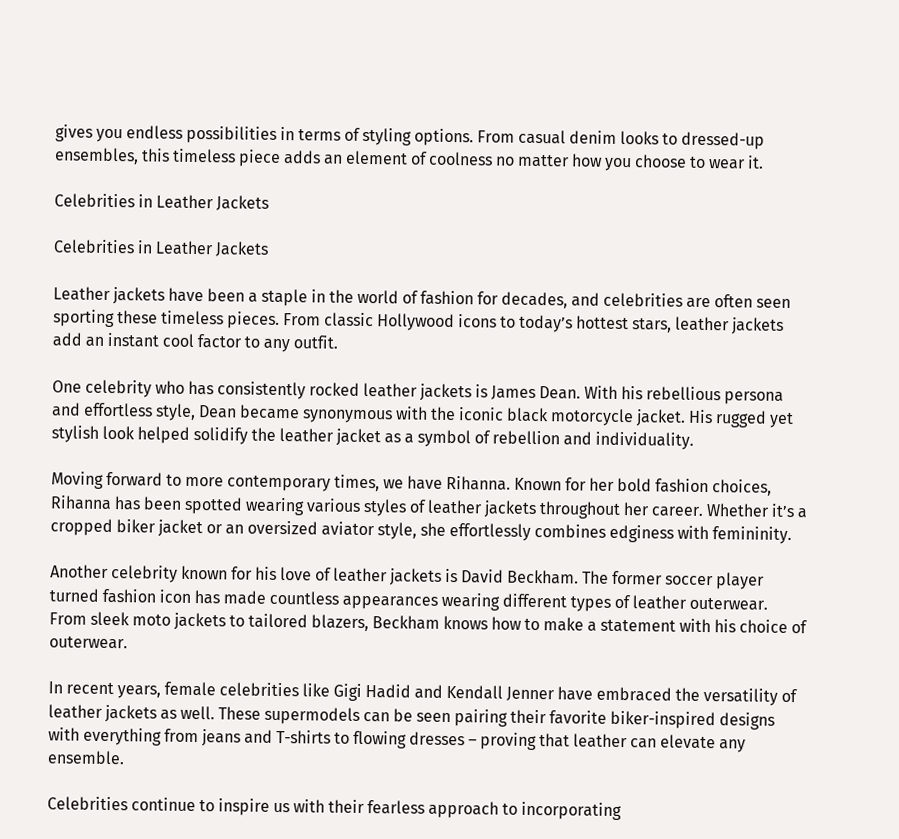gives you endless possibilities in terms of styling options. From casual denim looks to dressed-up ensembles, this timeless piece adds an element of coolness no matter how you choose to wear it.

Celebrities in Leather Jackets

Celebrities in Leather Jackets

Leather jackets have been a staple in the world of fashion for decades, and celebrities are often seen sporting these timeless pieces. From classic Hollywood icons to today’s hottest stars, leather jackets add an instant cool factor to any outfit.

One celebrity who has consistently rocked leather jackets is James Dean. With his rebellious persona and effortless style, Dean became synonymous with the iconic black motorcycle jacket. His rugged yet stylish look helped solidify the leather jacket as a symbol of rebellion and individuality.

Moving forward to more contemporary times, we have Rihanna. Known for her bold fashion choices, Rihanna has been spotted wearing various styles of leather jackets throughout her career. Whether it’s a cropped biker jacket or an oversized aviator style, she effortlessly combines edginess with femininity.

Another celebrity known for his love of leather jackets is David Beckham. The former soccer player turned fashion icon has made countless appearances wearing different types of leather outerwear. From sleek moto jackets to tailored blazers, Beckham knows how to make a statement with his choice of outerwear.

In recent years, female celebrities like Gigi Hadid and Kendall Jenner have embraced the versatility of leather jackets as well. These supermodels can be seen pairing their favorite biker-inspired designs with everything from jeans and T-shirts to flowing dresses – proving that leather can elevate any ensemble.

Celebrities continue to inspire us with their fearless approach to incorporating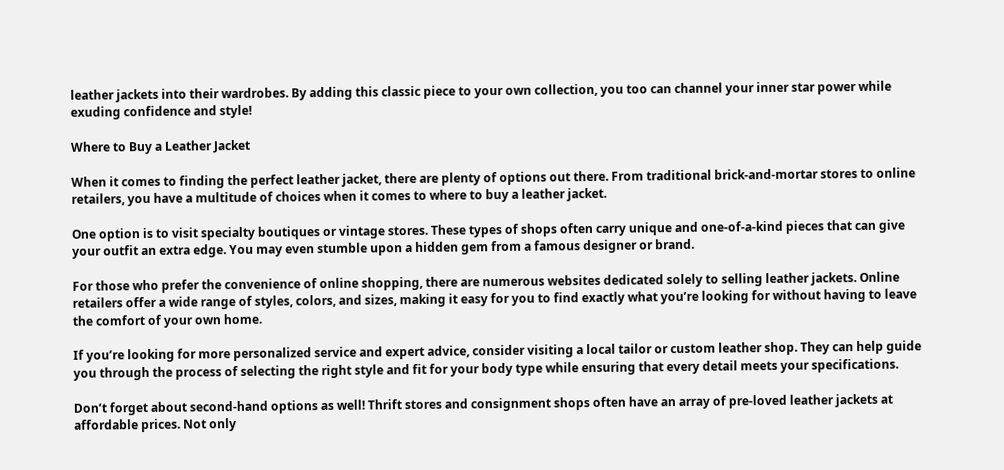leather jackets into their wardrobes. By adding this classic piece to your own collection, you too can channel your inner star power while exuding confidence and style!

Where to Buy a Leather Jacket

When it comes to finding the perfect leather jacket, there are plenty of options out there. From traditional brick-and-mortar stores to online retailers, you have a multitude of choices when it comes to where to buy a leather jacket.

One option is to visit specialty boutiques or vintage stores. These types of shops often carry unique and one-of-a-kind pieces that can give your outfit an extra edge. You may even stumble upon a hidden gem from a famous designer or brand.

For those who prefer the convenience of online shopping, there are numerous websites dedicated solely to selling leather jackets. Online retailers offer a wide range of styles, colors, and sizes, making it easy for you to find exactly what you’re looking for without having to leave the comfort of your own home.

If you’re looking for more personalized service and expert advice, consider visiting a local tailor or custom leather shop. They can help guide you through the process of selecting the right style and fit for your body type while ensuring that every detail meets your specifications.

Don’t forget about second-hand options as well! Thrift stores and consignment shops often have an array of pre-loved leather jackets at affordable prices. Not only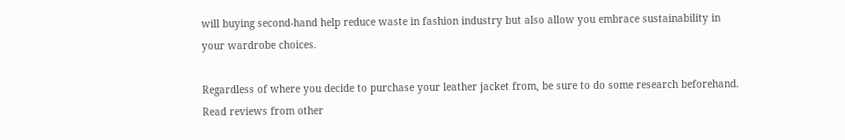will buying second-hand help reduce waste in fashion industry but also allow you embrace sustainability in your wardrobe choices.

Regardless of where you decide to purchase your leather jacket from, be sure to do some research beforehand. Read reviews from other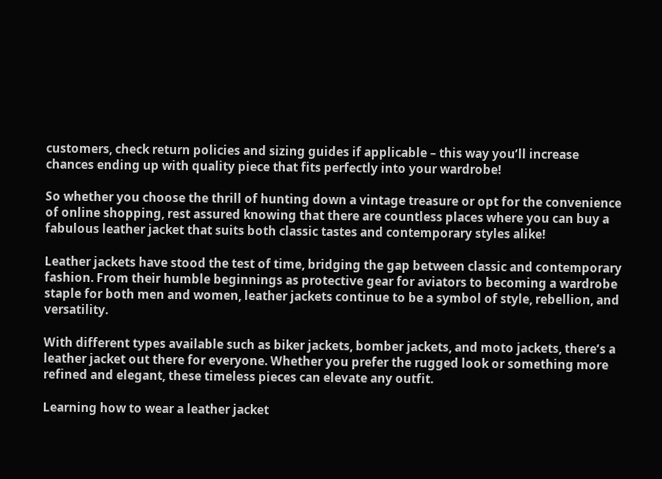customers, check return policies and sizing guides if applicable – this way you’ll increase chances ending up with quality piece that fits perfectly into your wardrobe!

So whether you choose the thrill of hunting down a vintage treasure or opt for the convenience of online shopping, rest assured knowing that there are countless places where you can buy a fabulous leather jacket that suits both classic tastes and contemporary styles alike!

Leather jackets have stood the test of time, bridging the gap between classic and contemporary fashion. From their humble beginnings as protective gear for aviators to becoming a wardrobe staple for both men and women, leather jackets continue to be a symbol of style, rebellion, and versatility.

With different types available such as biker jackets, bomber jackets, and moto jackets, there’s a leather jacket out there for everyone. Whether you prefer the rugged look or something more refined and elegant, these timeless pieces can elevate any outfit.

Learning how to wear a leather jacket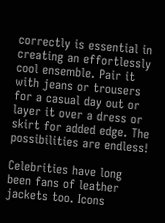correctly is essential in creating an effortlessly cool ensemble. Pair it with jeans or trousers for a casual day out or layer it over a dress or skirt for added edge. The possibilities are endless!

Celebrities have long been fans of leather jackets too. Icons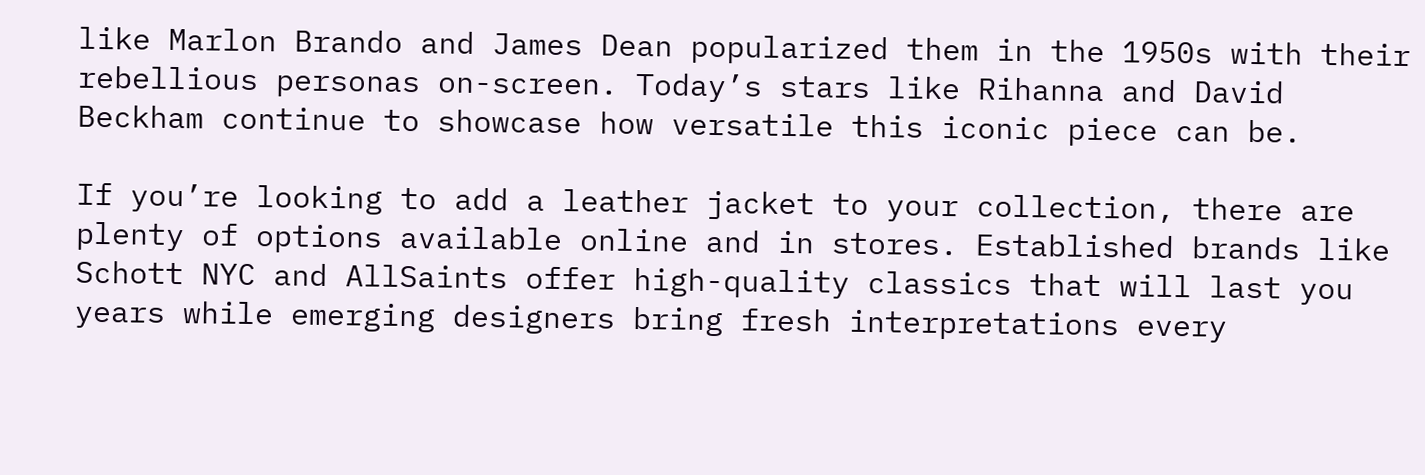like Marlon Brando and James Dean popularized them in the 1950s with their rebellious personas on-screen. Today’s stars like Rihanna and David Beckham continue to showcase how versatile this iconic piece can be.

If you’re looking to add a leather jacket to your collection, there are plenty of options available online and in stores. Established brands like Schott NYC and AllSaints offer high-quality classics that will last you years while emerging designers bring fresh interpretations every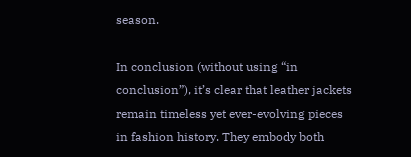season.

In conclusion (without using “in conclusion”), it’s clear that leather jackets remain timeless yet ever-evolving pieces in fashion history. They embody both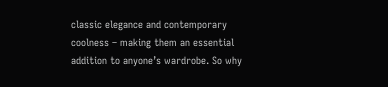classic elegance and contemporary coolness – making them an essential addition to anyone’s wardrobe. So why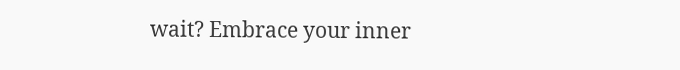wait? Embrace your inner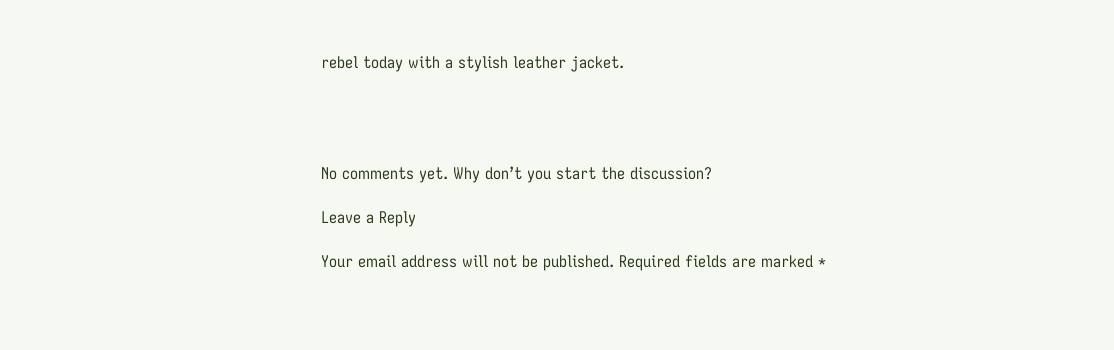rebel today with a stylish leather jacket.




No comments yet. Why don’t you start the discussion?

Leave a Reply

Your email address will not be published. Required fields are marked *